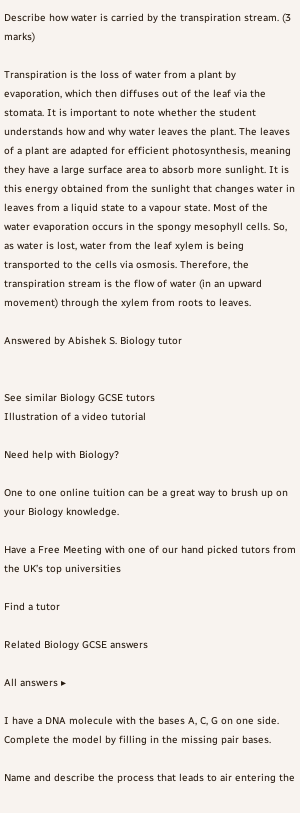Describe how water is carried by the transpiration stream. (3 marks)

Transpiration is the loss of water from a plant by evaporation, which then diffuses out of the leaf via the stomata. It is important to note whether the student understands how and why water leaves the plant. The leaves of a plant are adapted for efficient photosynthesis, meaning they have a large surface area to absorb more sunlight. It is this energy obtained from the sunlight that changes water in leaves from a liquid state to a vapour state. Most of the water evaporation occurs in the spongy mesophyll cells. So, as water is lost, water from the leaf xylem is being transported to the cells via osmosis. Therefore, the transpiration stream is the flow of water (in an upward movement) through the xylem from roots to leaves.

Answered by Abishek S. Biology tutor


See similar Biology GCSE tutors
Illustration of a video tutorial

Need help with Biology?

One to one online tuition can be a great way to brush up on your Biology knowledge.

Have a Free Meeting with one of our hand picked tutors from the UK’s top universities

Find a tutor

Related Biology GCSE answers

All answers ▸

I have a DNA molecule with the bases A, C, G on one side. Complete the model by filling in the missing pair bases.

Name and describe the process that leads to air entering the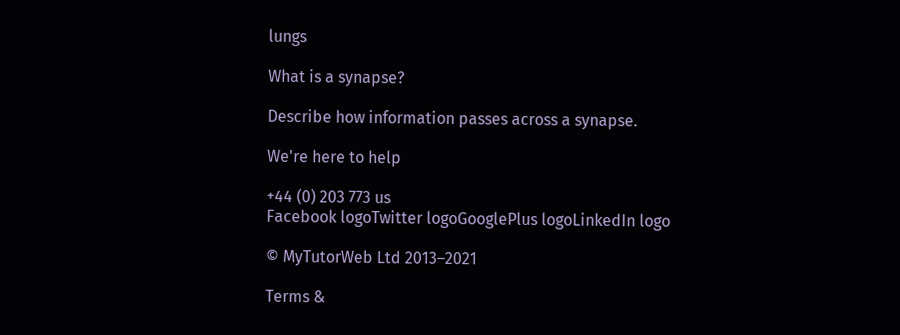lungs

What is a synapse?

Describe how information passes across a synapse.

We're here to help

+44 (0) 203 773 us
Facebook logoTwitter logoGooglePlus logoLinkedIn logo

© MyTutorWeb Ltd 2013–2021

Terms &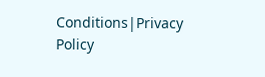Conditions|Privacy Policy